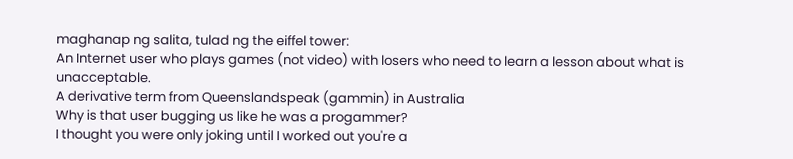maghanap ng salita, tulad ng the eiffel tower:
An Internet user who plays games (not video) with losers who need to learn a lesson about what is unacceptable.
A derivative term from Queenslandspeak (gammin) in Australia
Why is that user bugging us like he was a progammer?
I thought you were only joking until I worked out you're a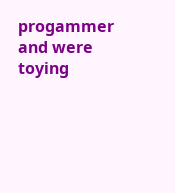progammer and were toying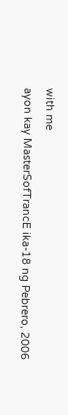with me
ayon kay MasterSofTrancE ika-18 ng Pebrero, 2006